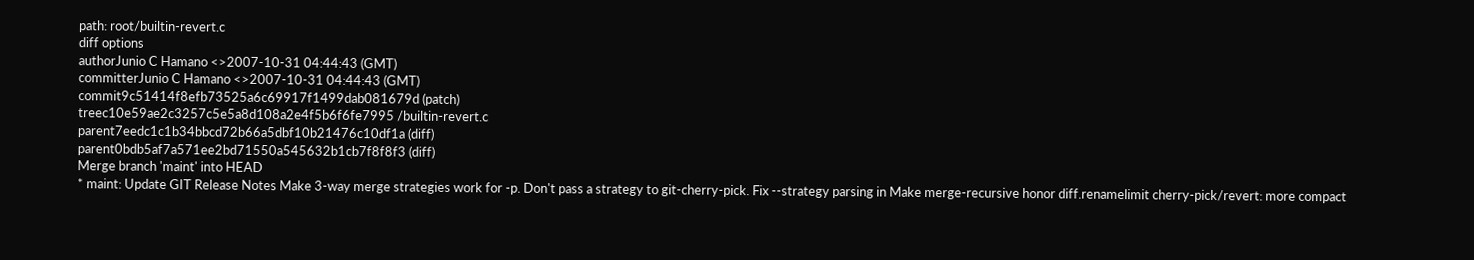path: root/builtin-revert.c
diff options
authorJunio C Hamano <>2007-10-31 04:44:43 (GMT)
committerJunio C Hamano <>2007-10-31 04:44:43 (GMT)
commit9c51414f8efb73525a6c69917f1499dab081679d (patch)
treec10e59ae2c3257c5e5a8d108a2e4f5b6f6fe7995 /builtin-revert.c
parent7eedc1c1b34bbcd72b66a5dbf10b21476c10df1a (diff)
parent0bdb5af7a571ee2bd71550a545632b1cb7f8f8f3 (diff)
Merge branch 'maint' into HEAD
* maint: Update GIT Release Notes Make 3-way merge strategies work for -p. Don't pass a strategy to git-cherry-pick. Fix --strategy parsing in Make merge-recursive honor diff.renamelimit cherry-pick/revert: more compact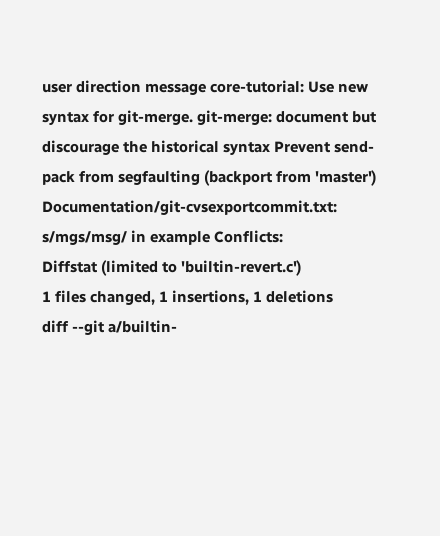user direction message core-tutorial: Use new syntax for git-merge. git-merge: document but discourage the historical syntax Prevent send-pack from segfaulting (backport from 'master') Documentation/git-cvsexportcommit.txt: s/mgs/msg/ in example Conflicts:
Diffstat (limited to 'builtin-revert.c')
1 files changed, 1 insertions, 1 deletions
diff --git a/builtin-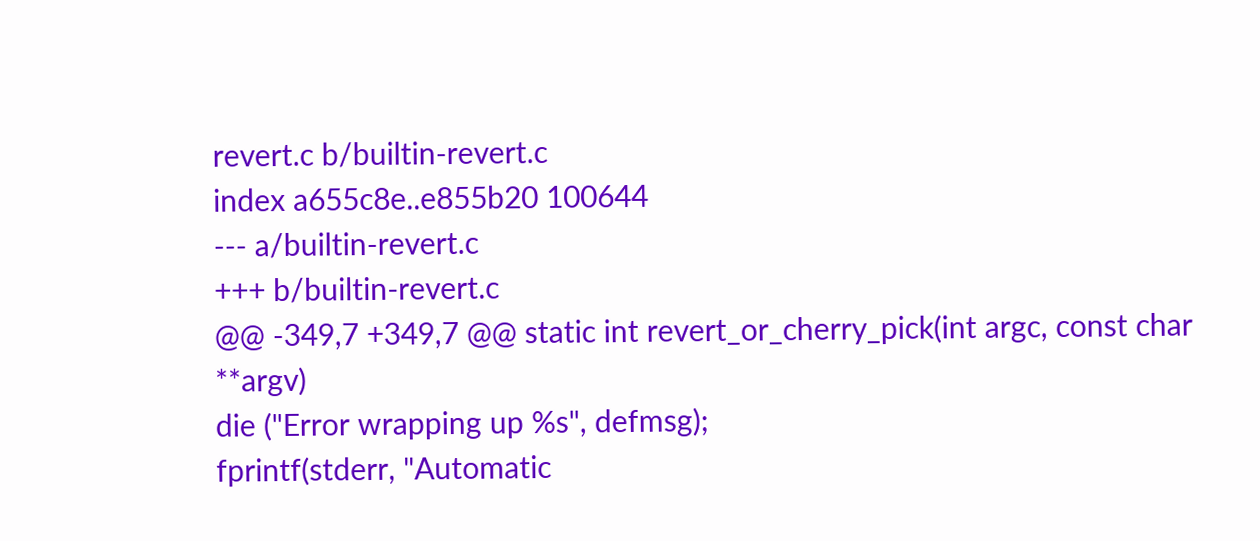revert.c b/builtin-revert.c
index a655c8e..e855b20 100644
--- a/builtin-revert.c
+++ b/builtin-revert.c
@@ -349,7 +349,7 @@ static int revert_or_cherry_pick(int argc, const char **argv)
die ("Error wrapping up %s", defmsg);
fprintf(stderr, "Automatic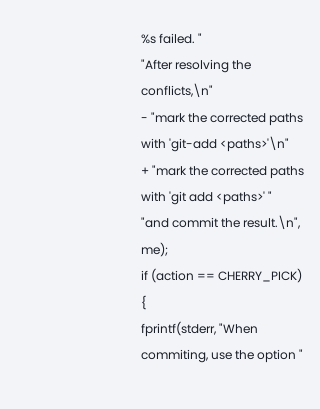%s failed. "
"After resolving the conflicts,\n"
- "mark the corrected paths with 'git-add <paths>'\n"
+ "mark the corrected paths with 'git add <paths>' "
"and commit the result.\n", me);
if (action == CHERRY_PICK) {
fprintf(stderr, "When commiting, use the option "